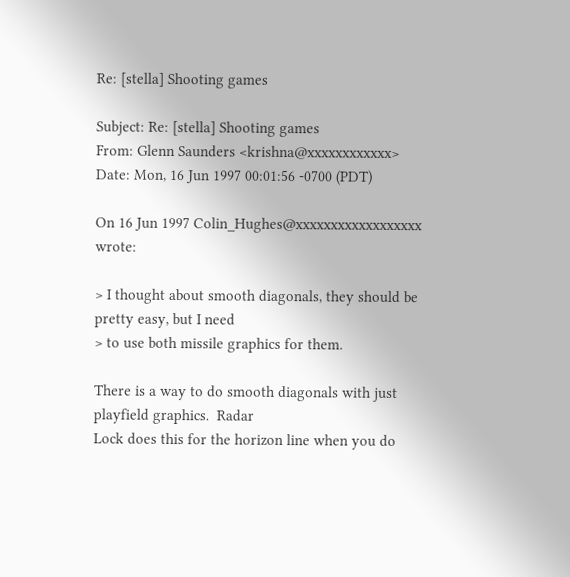Re: [stella] Shooting games

Subject: Re: [stella] Shooting games
From: Glenn Saunders <krishna@xxxxxxxxxxxx>
Date: Mon, 16 Jun 1997 00:01:56 -0700 (PDT)

On 16 Jun 1997 Colin_Hughes@xxxxxxxxxxxxxxxxxx wrote:

> I thought about smooth diagonals, they should be pretty easy, but I need
> to use both missile graphics for them.

There is a way to do smooth diagonals with just playfield graphics.  Radar
Lock does this for the horizon line when you do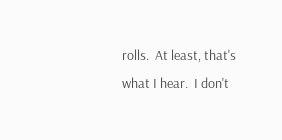rolls.  At least, that's
what I hear.  I don't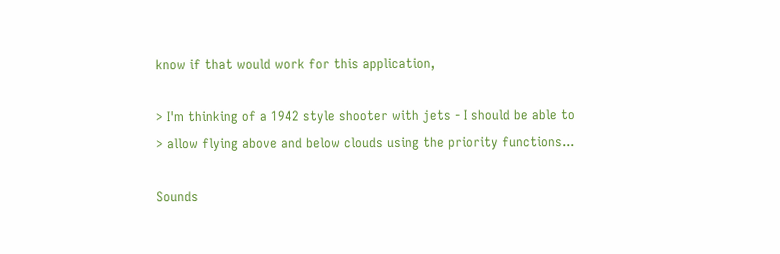know if that would work for this application,

> I'm thinking of a 1942 style shooter with jets - I should be able to
> allow flying above and below clouds using the priority functions...

Sounds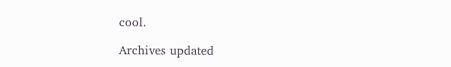cool.

Archives updated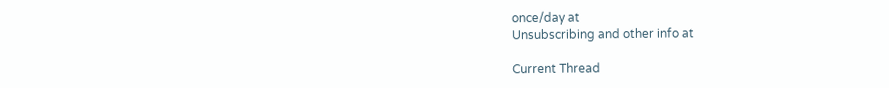once/day at
Unsubscribing and other info at

Current Thread